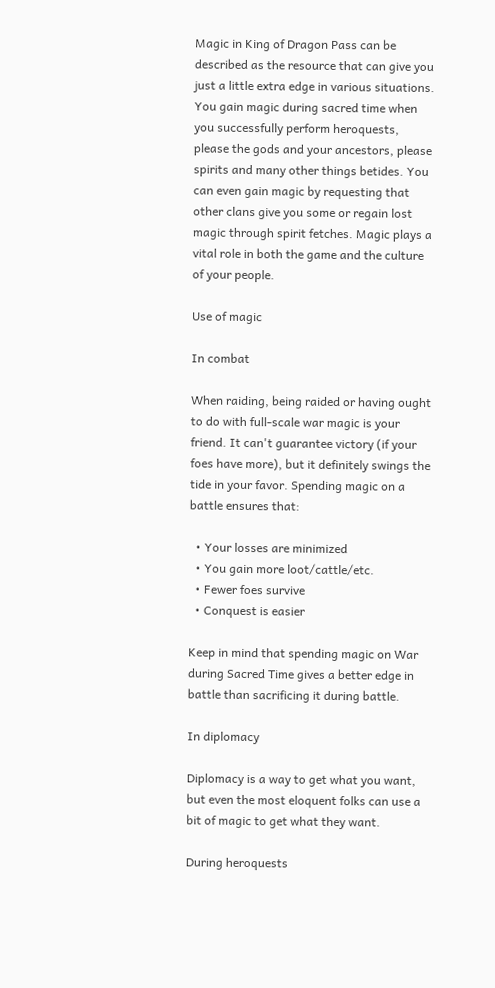Magic in King of Dragon Pass can be described as the resource that can give you just a little extra edge in various situations. You gain magic during sacred time when you successfully perform heroquests, please the gods and your ancestors, please spirits and many other things betides. You can even gain magic by requesting that other clans give you some or regain lost magic through spirit fetches. Magic plays a vital role in both the game and the culture of your people.

Use of magic

In combat

When raiding, being raided or having ought to do with full-scale war magic is your friend. It can't guarantee victory (if your foes have more), but it definitely swings the tide in your favor. Spending magic on a battle ensures that:

  • Your losses are minimized
  • You gain more loot/cattle/etc.
  • Fewer foes survive
  • Conquest is easier

Keep in mind that spending magic on War during Sacred Time gives a better edge in battle than sacrificing it during battle.

In diplomacy

Diplomacy is a way to get what you want, but even the most eloquent folks can use a bit of magic to get what they want.

During heroquests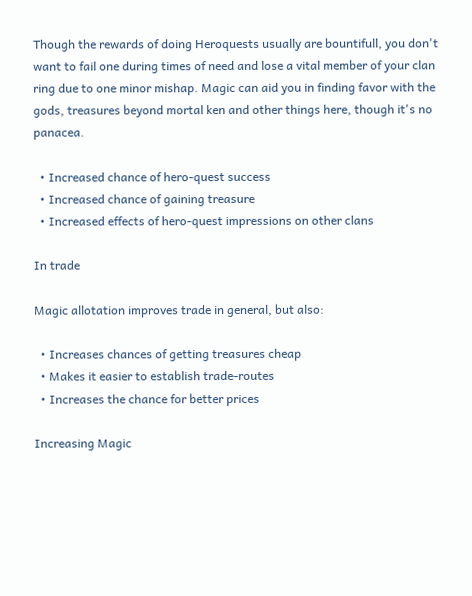Though the rewards of doing Heroquests usually are bountifull, you don't want to fail one during times of need and lose a vital member of your clan ring due to one minor mishap. Magic can aid you in finding favor with the gods, treasures beyond mortal ken and other things here, though it's no panacea.

  • Increased chance of hero-quest success
  • Increased chance of gaining treasure
  • Increased effects of hero-quest impressions on other clans

In trade

Magic allotation improves trade in general, but also:

  • Increases chances of getting treasures cheap
  • Makes it easier to establish trade-routes
  • Increases the chance for better prices

Increasing Magic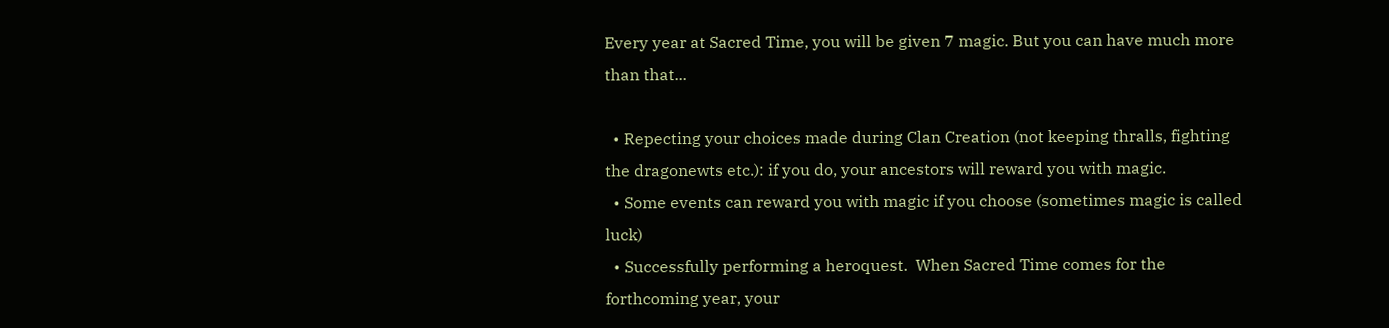Every year at Sacred Time, you will be given 7 magic. But you can have much more than that...

  • Repecting your choices made during Clan Creation (not keeping thralls, fighting the dragonewts etc.): if you do, your ancestors will reward you with magic.
  • Some events can reward you with magic if you choose (sometimes magic is called luck)
  • Successfully performing a heroquest.  When Sacred Time comes for the forthcoming year, your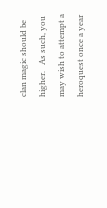clan magic should be higher.   As such, you may wish to attempt a heroquest once a year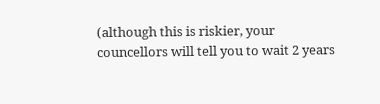(although this is riskier, your councellors will tell you to wait 2 years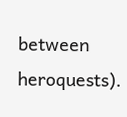between heroquests).